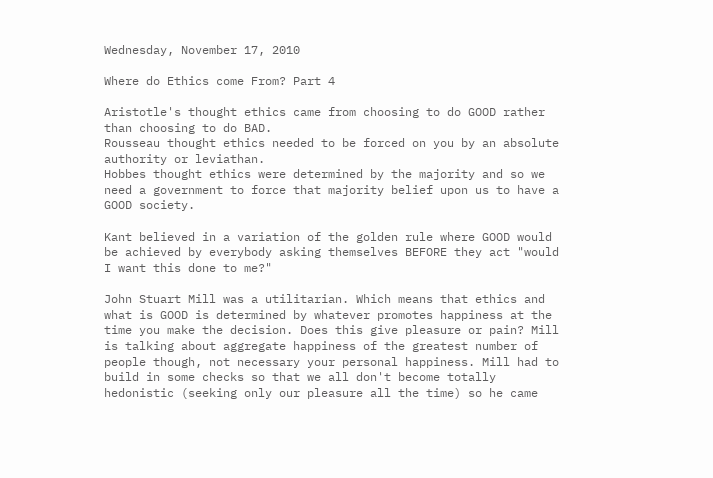Wednesday, November 17, 2010

Where do Ethics come From? Part 4

Aristotle's thought ethics came from choosing to do GOOD rather than choosing to do BAD.
Rousseau thought ethics needed to be forced on you by an absolute authority or leviathan.
Hobbes thought ethics were determined by the majority and so we need a government to force that majority belief upon us to have a GOOD society.

Kant believed in a variation of the golden rule where GOOD would be achieved by everybody asking themselves BEFORE they act "would I want this done to me?"

John Stuart Mill was a utilitarian. Which means that ethics and what is GOOD is determined by whatever promotes happiness at the time you make the decision. Does this give pleasure or pain? Mill is talking about aggregate happiness of the greatest number of people though, not necessary your personal happiness. Mill had to build in some checks so that we all don't become totally hedonistic (seeking only our pleasure all the time) so he came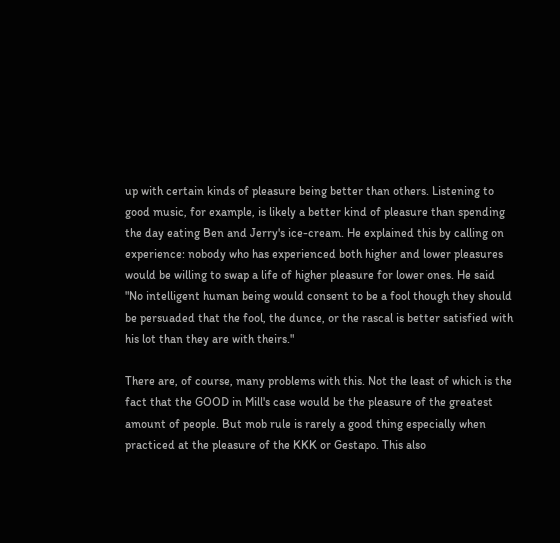up with certain kinds of pleasure being better than others. Listening to good music, for example, is likely a better kind of pleasure than spending the day eating Ben and Jerry's ice-cream. He explained this by calling on experience: nobody who has experienced both higher and lower pleasures would be willing to swap a life of higher pleasure for lower ones. He said "No intelligent human being would consent to be a fool though they should be persuaded that the fool, the dunce, or the rascal is better satisfied with his lot than they are with theirs."

There are, of course, many problems with this. Not the least of which is the fact that the GOOD in Mill's case would be the pleasure of the greatest amount of people. But mob rule is rarely a good thing especially when practiced at the pleasure of the KKK or Gestapo. This also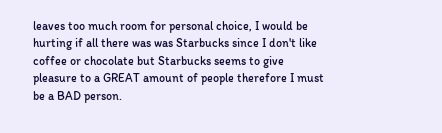leaves too much room for personal choice, I would be hurting if all there was was Starbucks since I don't like coffee or chocolate but Starbucks seems to give pleasure to a GREAT amount of people therefore I must be a BAD person.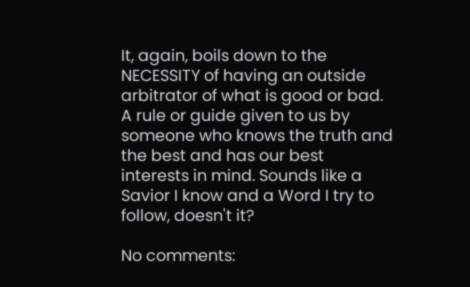It, again, boils down to the NECESSITY of having an outside arbitrator of what is good or bad. A rule or guide given to us by someone who knows the truth and the best and has our best interests in mind. Sounds like a Savior I know and a Word I try to follow, doesn't it?

No comments: